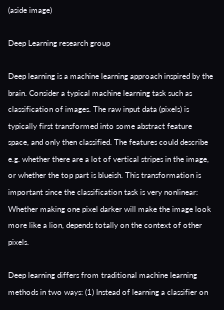(aside image)

Deep Learning research group

Deep learning is a machine learning approach inspired by the brain. Consider a typical machine learning task such as classification of images. The raw input data (pixels) is typically first transformed into some abstract feature space, and only then classified. The features could describe e.g. whether there are a lot of vertical stripes in the image, or whether the top part is blueish. This transformation is important since the classification task is very nonlinear: Whether making one pixel darker will make the image look more like a lion, depends totally on the context of other pixels.

Deep learning differs from traditional machine learning methods in two ways: (1) Instead of learning a classifier on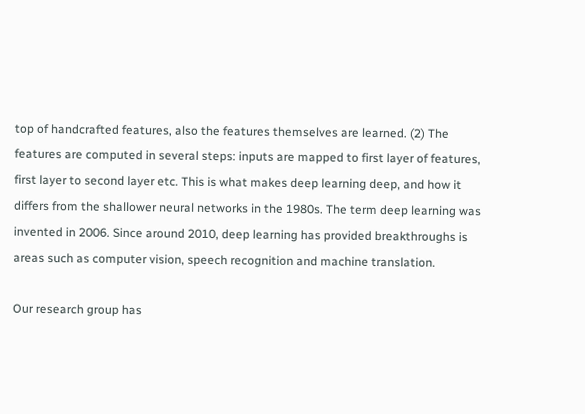top of handcrafted features, also the features themselves are learned. (2) The features are computed in several steps: inputs are mapped to first layer of features, first layer to second layer etc. This is what makes deep learning deep, and how it differs from the shallower neural networks in the 1980s. The term deep learning was invented in 2006. Since around 2010, deep learning has provided breakthroughs is areas such as computer vision, speech recognition and machine translation.

Our research group has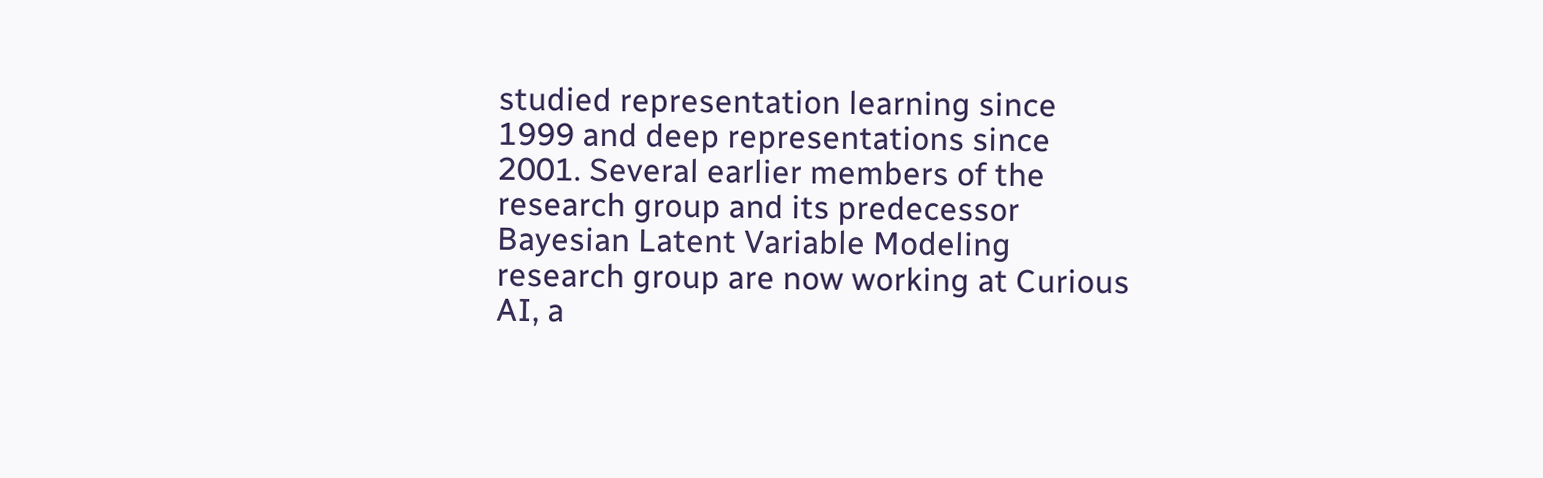studied representation learning since 1999 and deep representations since 2001. Several earlier members of the research group and its predecessor Bayesian Latent Variable Modeling research group are now working at Curious AI, a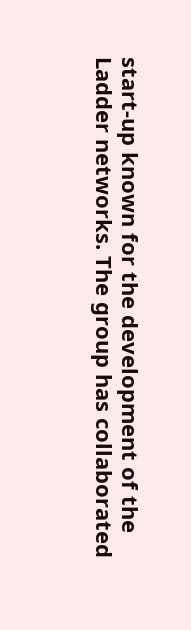start-up known for the development of the Ladder networks. The group has collaborated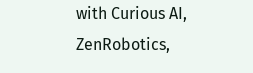with Curious AI, ZenRobotics,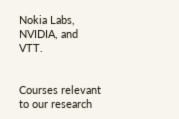Nokia Labs, NVIDIA, and VTT.


Courses relevant to our research